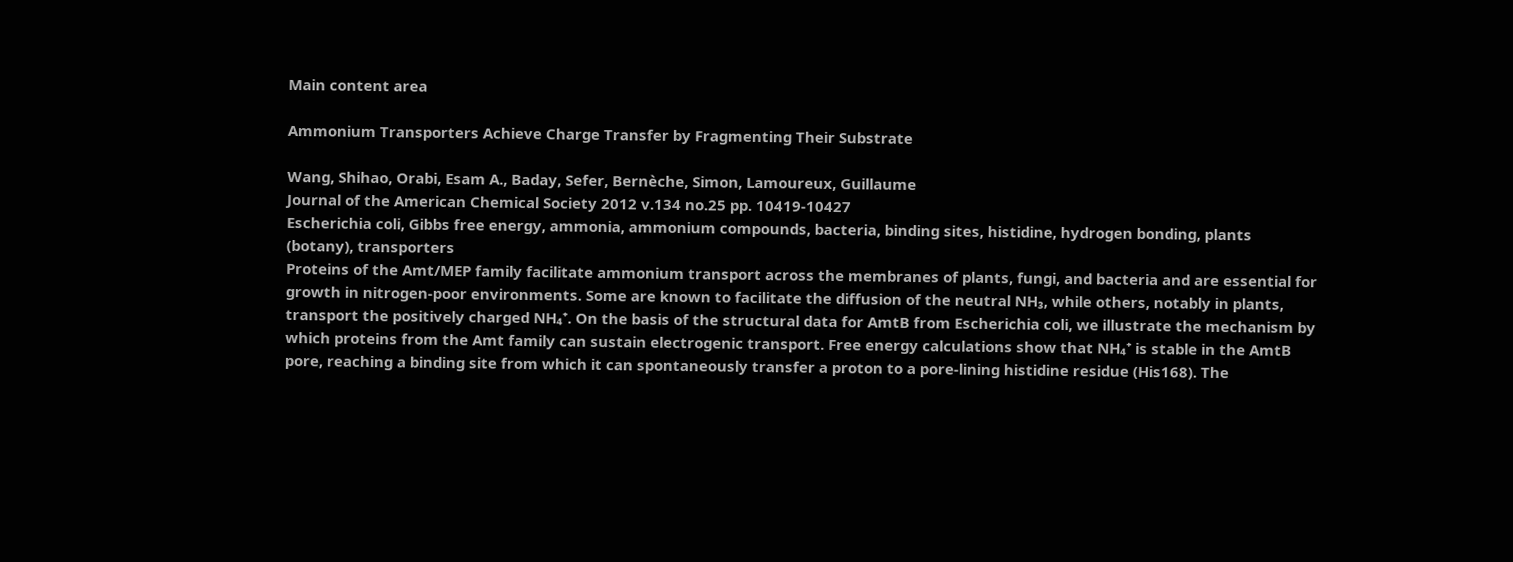Main content area

Ammonium Transporters Achieve Charge Transfer by Fragmenting Their Substrate

Wang, Shihao, Orabi, Esam A., Baday, Sefer, Bernèche, Simon, Lamoureux, Guillaume
Journal of the American Chemical Society 2012 v.134 no.25 pp. 10419-10427
Escherichia coli, Gibbs free energy, ammonia, ammonium compounds, bacteria, binding sites, histidine, hydrogen bonding, plants (botany), transporters
Proteins of the Amt/MEP family facilitate ammonium transport across the membranes of plants, fungi, and bacteria and are essential for growth in nitrogen-poor environments. Some are known to facilitate the diffusion of the neutral NH₃, while others, notably in plants, transport the positively charged NH₄⁺. On the basis of the structural data for AmtB from Escherichia coli, we illustrate the mechanism by which proteins from the Amt family can sustain electrogenic transport. Free energy calculations show that NH₄⁺ is stable in the AmtB pore, reaching a binding site from which it can spontaneously transfer a proton to a pore-lining histidine residue (His168). The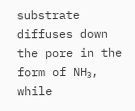substrate diffuses down the pore in the form of NH₃, while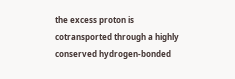the excess proton is cotransported through a highly conserved hydrogen-bonded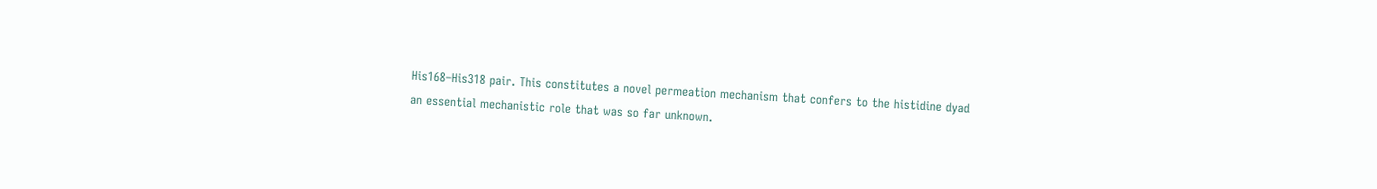His168–His318 pair. This constitutes a novel permeation mechanism that confers to the histidine dyad an essential mechanistic role that was so far unknown.